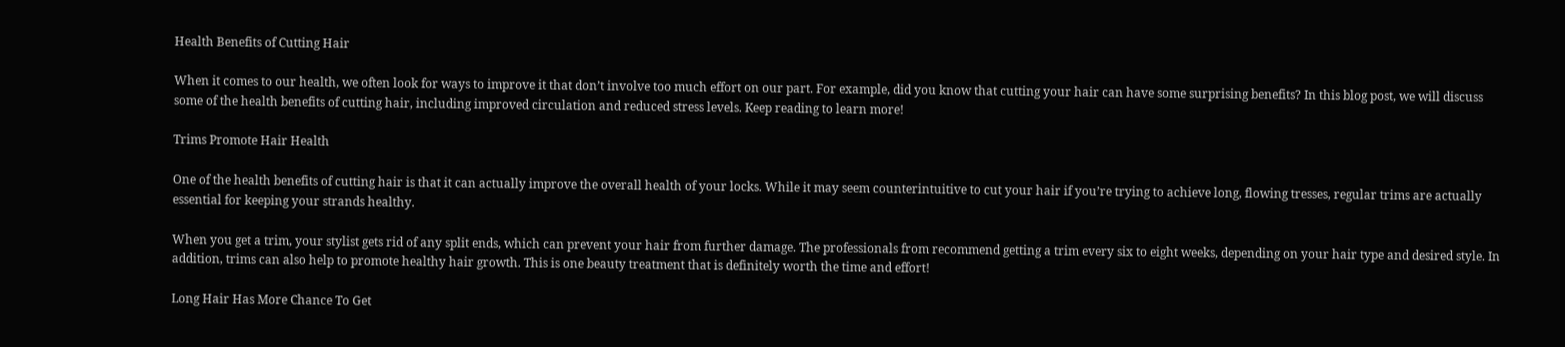Health Benefits of Cutting Hair

When it comes to our health, we often look for ways to improve it that don’t involve too much effort on our part. For example, did you know that cutting your hair can have some surprising benefits? In this blog post, we will discuss some of the health benefits of cutting hair, including improved circulation and reduced stress levels. Keep reading to learn more!

Trims Promote Hair Health

One of the health benefits of cutting hair is that it can actually improve the overall health of your locks. While it may seem counterintuitive to cut your hair if you’re trying to achieve long, flowing tresses, regular trims are actually essential for keeping your strands healthy.

When you get a trim, your stylist gets rid of any split ends, which can prevent your hair from further damage. The professionals from recommend getting a trim every six to eight weeks, depending on your hair type and desired style. In addition, trims can also help to promote healthy hair growth. This is one beauty treatment that is definitely worth the time and effort!

Long Hair Has More Chance To Get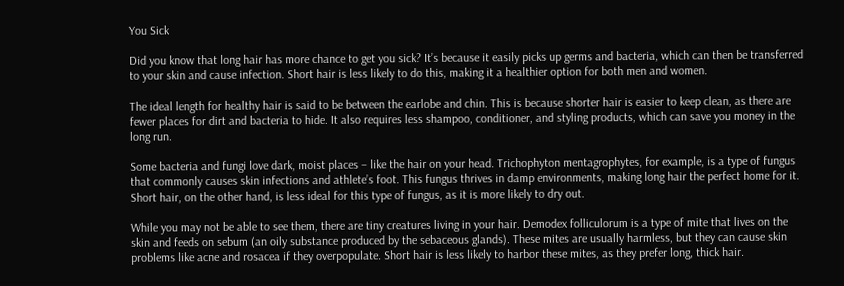You Sick

Did you know that long hair has more chance to get you sick? It’s because it easily picks up germs and bacteria, which can then be transferred to your skin and cause infection. Short hair is less likely to do this, making it a healthier option for both men and women.

The ideal length for healthy hair is said to be between the earlobe and chin. This is because shorter hair is easier to keep clean, as there are fewer places for dirt and bacteria to hide. It also requires less shampoo, conditioner, and styling products, which can save you money in the long run.

Some bacteria and fungi love dark, moist places – like the hair on your head. Trichophyton mentagrophytes, for example, is a type of fungus that commonly causes skin infections and athlete’s foot. This fungus thrives in damp environments, making long hair the perfect home for it. Short hair, on the other hand, is less ideal for this type of fungus, as it is more likely to dry out.

While you may not be able to see them, there are tiny creatures living in your hair. Demodex folliculorum is a type of mite that lives on the skin and feeds on sebum (an oily substance produced by the sebaceous glands). These mites are usually harmless, but they can cause skin problems like acne and rosacea if they overpopulate. Short hair is less likely to harbor these mites, as they prefer long, thick hair.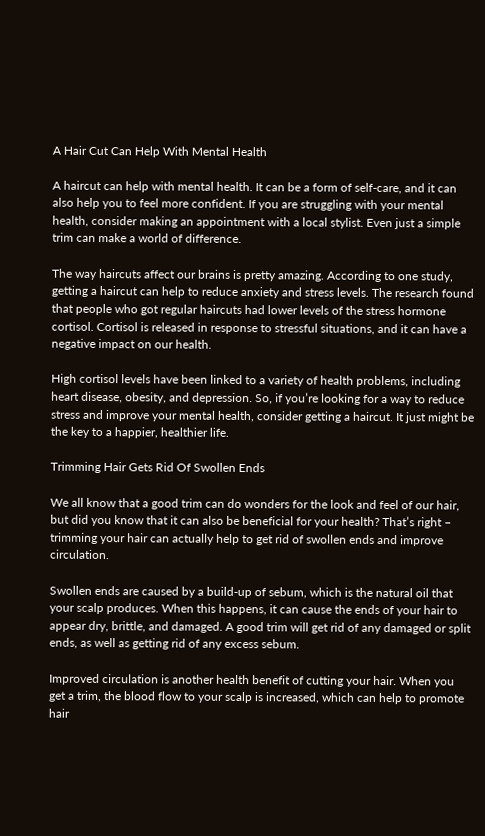A Hair Cut Can Help With Mental Health

A haircut can help with mental health. It can be a form of self-care, and it can also help you to feel more confident. If you are struggling with your mental health, consider making an appointment with a local stylist. Even just a simple trim can make a world of difference.

The way haircuts affect our brains is pretty amazing. According to one study, getting a haircut can help to reduce anxiety and stress levels. The research found that people who got regular haircuts had lower levels of the stress hormone cortisol. Cortisol is released in response to stressful situations, and it can have a negative impact on our health.

High cortisol levels have been linked to a variety of health problems, including heart disease, obesity, and depression. So, if you’re looking for a way to reduce stress and improve your mental health, consider getting a haircut. It just might be the key to a happier, healthier life.

Trimming Hair Gets Rid Of Swollen Ends

We all know that a good trim can do wonders for the look and feel of our hair, but did you know that it can also be beneficial for your health? That’s right – trimming your hair can actually help to get rid of swollen ends and improve circulation.

Swollen ends are caused by a build-up of sebum, which is the natural oil that your scalp produces. When this happens, it can cause the ends of your hair to appear dry, brittle, and damaged. A good trim will get rid of any damaged or split ends, as well as getting rid of any excess sebum.

Improved circulation is another health benefit of cutting your hair. When you get a trim, the blood flow to your scalp is increased, which can help to promote hair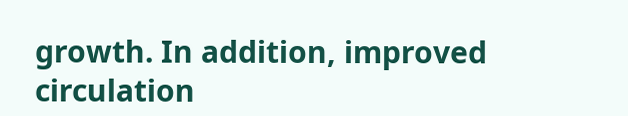growth. In addition, improved circulation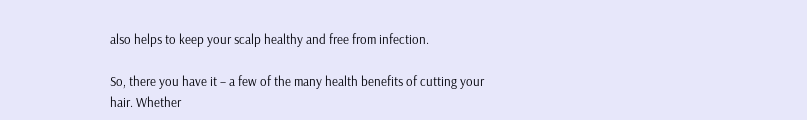also helps to keep your scalp healthy and free from infection.

So, there you have it – a few of the many health benefits of cutting your hair. Whether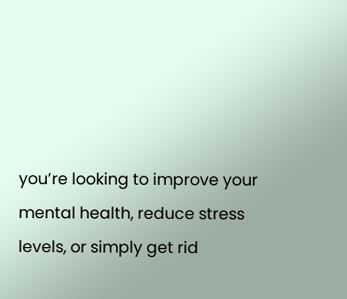you’re looking to improve your mental health, reduce stress levels, or simply get rid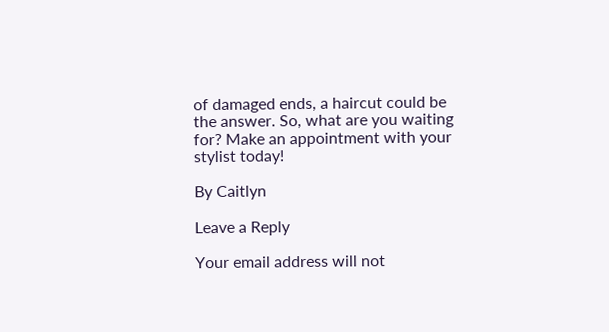of damaged ends, a haircut could be the answer. So, what are you waiting for? Make an appointment with your stylist today!

By Caitlyn

Leave a Reply

Your email address will not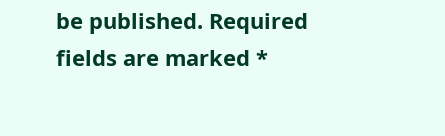be published. Required fields are marked *